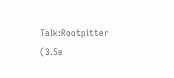Talk:Rootpitter (3.5e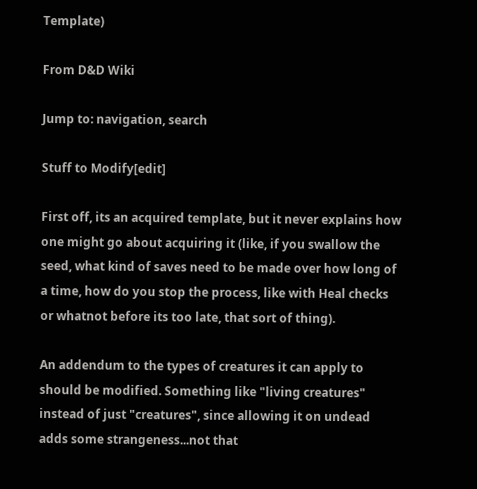Template)

From D&D Wiki

Jump to: navigation, search

Stuff to Modify[edit]

First off, its an acquired template, but it never explains how one might go about acquiring it (like, if you swallow the seed, what kind of saves need to be made over how long of a time, how do you stop the process, like with Heal checks or whatnot before its too late, that sort of thing).

An addendum to the types of creatures it can apply to should be modified. Something like "living creatures" instead of just "creatures", since allowing it on undead adds some strangeness...not that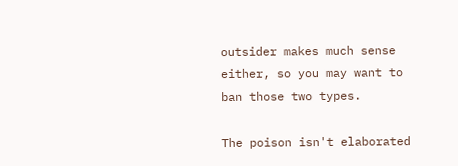outsider makes much sense either, so you may want to ban those two types.

The poison isn't elaborated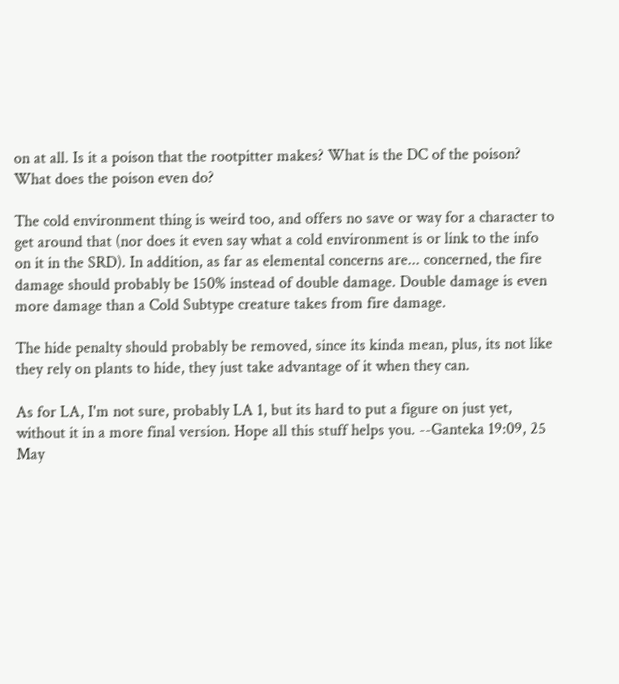on at all. Is it a poison that the rootpitter makes? What is the DC of the poison? What does the poison even do?

The cold environment thing is weird too, and offers no save or way for a character to get around that (nor does it even say what a cold environment is or link to the info on it in the SRD). In addition, as far as elemental concerns are... concerned, the fire damage should probably be 150% instead of double damage. Double damage is even more damage than a Cold Subtype creature takes from fire damage.

The hide penalty should probably be removed, since its kinda mean, plus, its not like they rely on plants to hide, they just take advantage of it when they can.

As for LA, I'm not sure, probably LA 1, but its hard to put a figure on just yet, without it in a more final version. Hope all this stuff helps you. --Ganteka 19:09, 25 May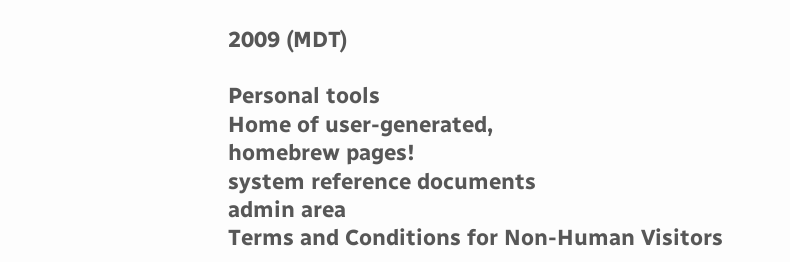2009 (MDT)

Personal tools
Home of user-generated,
homebrew pages!
system reference documents
admin area
Terms and Conditions for Non-Human Visitors